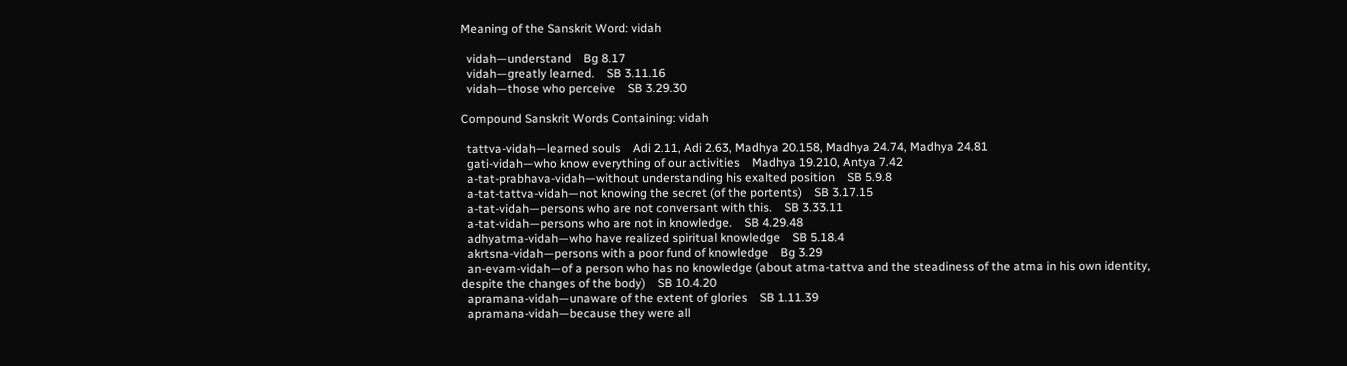Meaning of the Sanskrit Word: vidah

  vidah—understand    Bg 8.17
  vidah—greatly learned.    SB 3.11.16
  vidah—those who perceive    SB 3.29.30

Compound Sanskrit Words Containing: vidah

  tattva-vidah—learned souls    Adi 2.11, Adi 2.63, Madhya 20.158, Madhya 24.74, Madhya 24.81
  gati-vidah—who know everything of our activities    Madhya 19.210, Antya 7.42
  a-tat-prabhava-vidah—without understanding his exalted position    SB 5.9.8
  a-tat-tattva-vidah—not knowing the secret (of the portents)    SB 3.17.15
  a-tat-vidah—persons who are not conversant with this.    SB 3.33.11
  a-tat-vidah—persons who are not in knowledge.    SB 4.29.48
  adhyatma-vidah—who have realized spiritual knowledge    SB 5.18.4
  akrtsna-vidah—persons with a poor fund of knowledge    Bg 3.29
  an-evam-vidah—of a person who has no knowledge (about atma-tattva and the steadiness of the atma in his own identity, despite the changes of the body)    SB 10.4.20
  apramana-vidah—unaware of the extent of glories    SB 1.11.39
  apramana-vidah—because they were all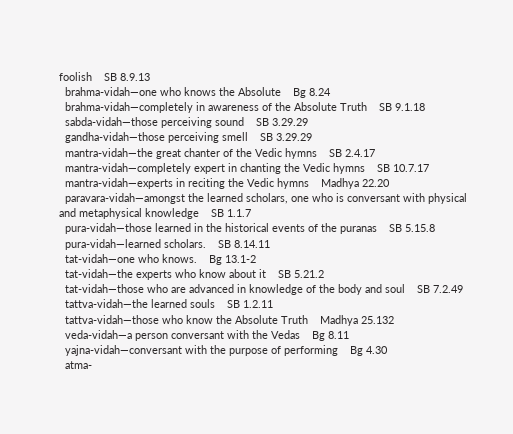foolish    SB 8.9.13
  brahma-vidah—one who knows the Absolute    Bg 8.24
  brahma-vidah—completely in awareness of the Absolute Truth    SB 9.1.18
  sabda-vidah—those perceiving sound    SB 3.29.29
  gandha-vidah—those perceiving smell    SB 3.29.29
  mantra-vidah—the great chanter of the Vedic hymns    SB 2.4.17
  mantra-vidah—completely expert in chanting the Vedic hymns    SB 10.7.17
  mantra-vidah—experts in reciting the Vedic hymns    Madhya 22.20
  paravara-vidah—amongst the learned scholars, one who is conversant with physical and metaphysical knowledge    SB 1.1.7
  pura-vidah—those learned in the historical events of the puranas    SB 5.15.8
  pura-vidah—learned scholars.    SB 8.14.11
  tat-vidah—one who knows.    Bg 13.1-2
  tat-vidah—the experts who know about it    SB 5.21.2
  tat-vidah—those who are advanced in knowledge of the body and soul    SB 7.2.49
  tattva-vidah—the learned souls    SB 1.2.11
  tattva-vidah—those who know the Absolute Truth    Madhya 25.132
  veda-vidah—a person conversant with the Vedas    Bg 8.11
  yajna-vidah—conversant with the purpose of performing    Bg 4.30
  atma-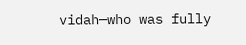vidah—who was fully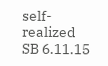self-realized    SB 6.11.15